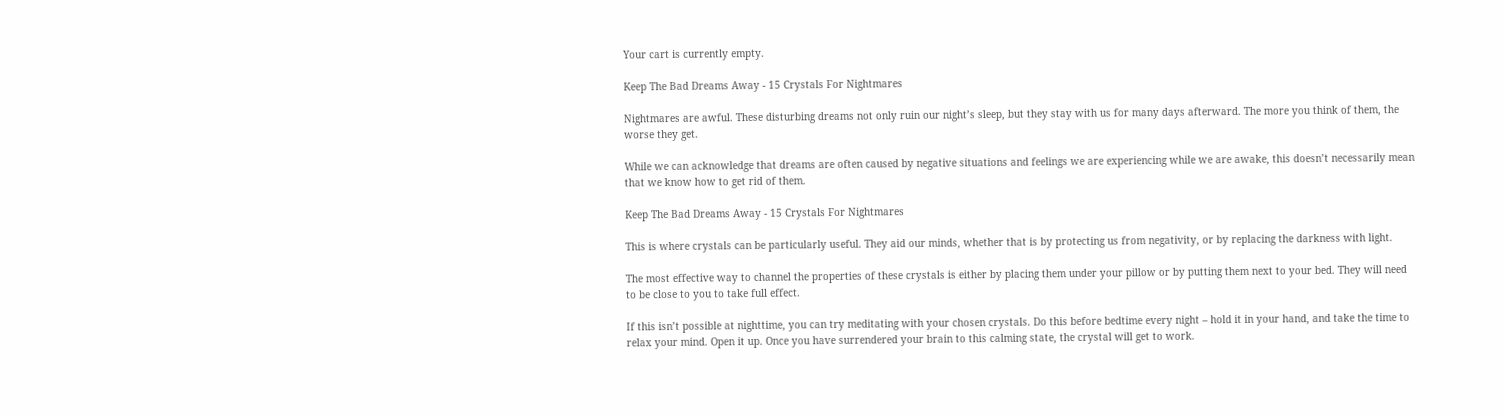Your cart is currently empty.

Keep The Bad Dreams Away - 15 Crystals For Nightmares

Nightmares are awful. These disturbing dreams not only ruin our night’s sleep, but they stay with us for many days afterward. The more you think of them, the worse they get.

While we can acknowledge that dreams are often caused by negative situations and feelings we are experiencing while we are awake, this doesn’t necessarily mean that we know how to get rid of them.

Keep The Bad Dreams Away - 15 Crystals For Nightmares

This is where crystals can be particularly useful. They aid our minds, whether that is by protecting us from negativity, or by replacing the darkness with light.

The most effective way to channel the properties of these crystals is either by placing them under your pillow or by putting them next to your bed. They will need to be close to you to take full effect.

If this isn’t possible at nighttime, you can try meditating with your chosen crystals. Do this before bedtime every night – hold it in your hand, and take the time to relax your mind. Open it up. Once you have surrendered your brain to this calming state, the crystal will get to work.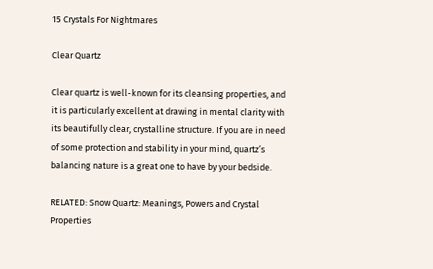15 Crystals For Nightmares

Clear Quartz

Clear quartz is well-known for its cleansing properties, and it is particularly excellent at drawing in mental clarity with its beautifully clear, crystalline structure. If you are in need of some protection and stability in your mind, quartz’s balancing nature is a great one to have by your bedside.

RELATED: Snow Quartz: Meanings, Powers and Crystal Properties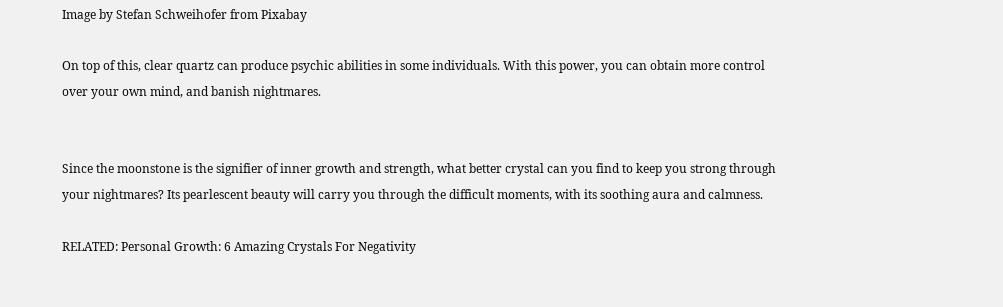Image by Stefan Schweihofer from Pixabay

On top of this, clear quartz can produce psychic abilities in some individuals. With this power, you can obtain more control over your own mind, and banish nightmares.


Since the moonstone is the signifier of inner growth and strength, what better crystal can you find to keep you strong through your nightmares? Its pearlescent beauty will carry you through the difficult moments, with its soothing aura and calmness.

RELATED: Personal Growth: 6 Amazing Crystals For Negativity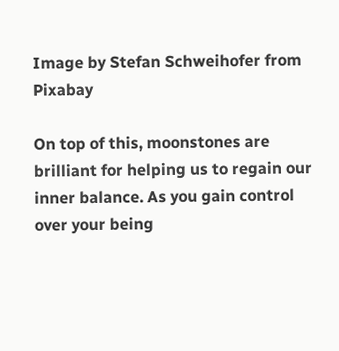Image by Stefan Schweihofer from Pixabay

On top of this, moonstones are brilliant for helping us to regain our inner balance. As you gain control over your being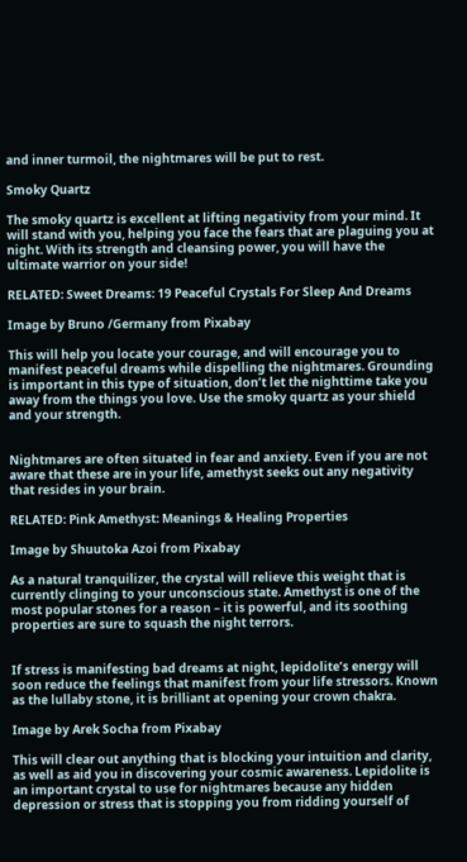and inner turmoil, the nightmares will be put to rest.

Smoky Quartz

The smoky quartz is excellent at lifting negativity from your mind. It will stand with you, helping you face the fears that are plaguing you at night. With its strength and cleansing power, you will have the ultimate warrior on your side!

RELATED: Sweet Dreams: 19 Peaceful Crystals For Sleep And Dreams

Image by Bruno /Germany from Pixabay

This will help you locate your courage, and will encourage you to manifest peaceful dreams while dispelling the nightmares. Grounding is important in this type of situation, don’t let the nighttime take you away from the things you love. Use the smoky quartz as your shield and your strength.


Nightmares are often situated in fear and anxiety. Even if you are not aware that these are in your life, amethyst seeks out any negativity that resides in your brain.

RELATED: Pink Amethyst: Meanings & Healing Properties

Image by Shuutoka Azoi from Pixabay

As a natural tranquilizer, the crystal will relieve this weight that is currently clinging to your unconscious state. Amethyst is one of the most popular stones for a reason – it is powerful, and its soothing properties are sure to squash the night terrors.


If stress is manifesting bad dreams at night, lepidolite’s energy will soon reduce the feelings that manifest from your life stressors. Known as the lullaby stone, it is brilliant at opening your crown chakra.

Image by Arek Socha from Pixabay

This will clear out anything that is blocking your intuition and clarity, as well as aid you in discovering your cosmic awareness. Lepidolite is an important crystal to use for nightmares because any hidden depression or stress that is stopping you from ridding yourself of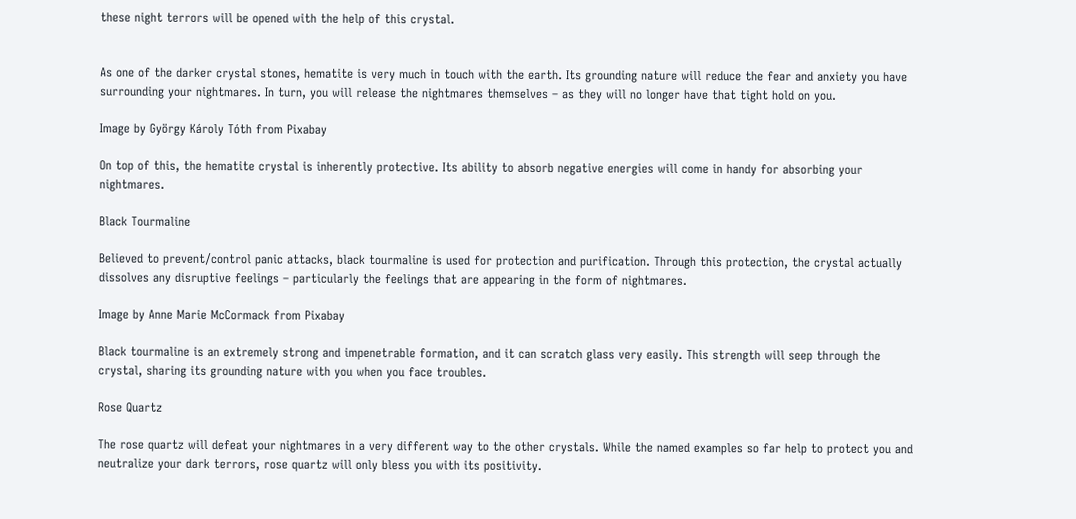these night terrors will be opened with the help of this crystal.


As one of the darker crystal stones, hematite is very much in touch with the earth. Its grounding nature will reduce the fear and anxiety you have surrounding your nightmares. In turn, you will release the nightmares themselves – as they will no longer have that tight hold on you.

Image by György Károly Tóth from Pixabay

On top of this, the hematite crystal is inherently protective. Its ability to absorb negative energies will come in handy for absorbing your nightmares.

Black Tourmaline

Believed to prevent/control panic attacks, black tourmaline is used for protection and purification. Through this protection, the crystal actually dissolves any disruptive feelings – particularly the feelings that are appearing in the form of nightmares.

Image by Anne Marie McCormack from Pixabay

Black tourmaline is an extremely strong and impenetrable formation, and it can scratch glass very easily. This strength will seep through the crystal, sharing its grounding nature with you when you face troubles.

Rose Quartz

The rose quartz will defeat your nightmares in a very different way to the other crystals. While the named examples so far help to protect you and neutralize your dark terrors, rose quartz will only bless you with its positivity.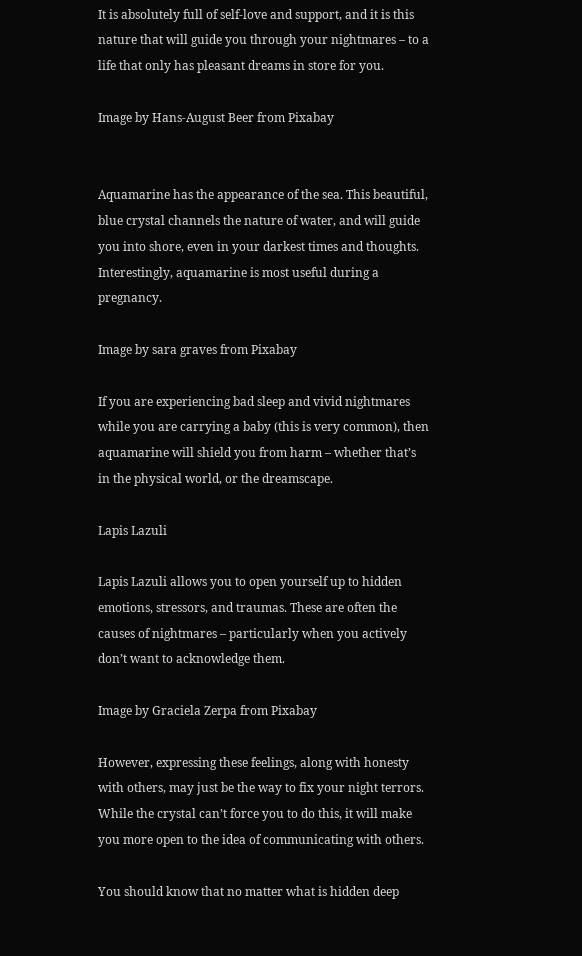It is absolutely full of self-love and support, and it is this nature that will guide you through your nightmares – to a life that only has pleasant dreams in store for you.

Image by Hans-August Beer from Pixabay


Aquamarine has the appearance of the sea. This beautiful, blue crystal channels the nature of water, and will guide you into shore, even in your darkest times and thoughts. Interestingly, aquamarine is most useful during a pregnancy.

Image by sara graves from Pixabay

If you are experiencing bad sleep and vivid nightmares while you are carrying a baby (this is very common), then aquamarine will shield you from harm – whether that’s in the physical world, or the dreamscape.

Lapis Lazuli

Lapis Lazuli allows you to open yourself up to hidden emotions, stressors, and traumas. These are often the causes of nightmares – particularly when you actively don’t want to acknowledge them.

Image by Graciela Zerpa from Pixabay

However, expressing these feelings, along with honesty with others, may just be the way to fix your night terrors. While the crystal can’t force you to do this, it will make you more open to the idea of communicating with others.

You should know that no matter what is hidden deep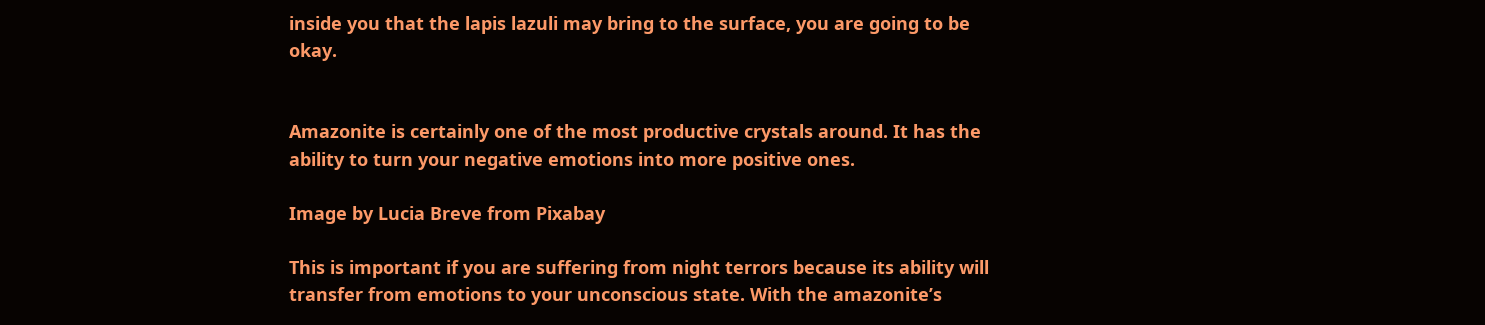inside you that the lapis lazuli may bring to the surface, you are going to be okay.


Amazonite is certainly one of the most productive crystals around. It has the ability to turn your negative emotions into more positive ones.

Image by Lucia Breve from Pixabay

This is important if you are suffering from night terrors because its ability will transfer from emotions to your unconscious state. With the amazonite’s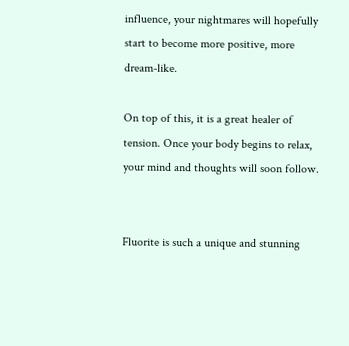influence, your nightmares will hopefully start to become more positive, more dream-like.

On top of this, it is a great healer of tension. Once your body begins to relax, your mind and thoughts will soon follow.


Fluorite is such a unique and stunning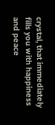crystal, that immediately fills you with happiness and peace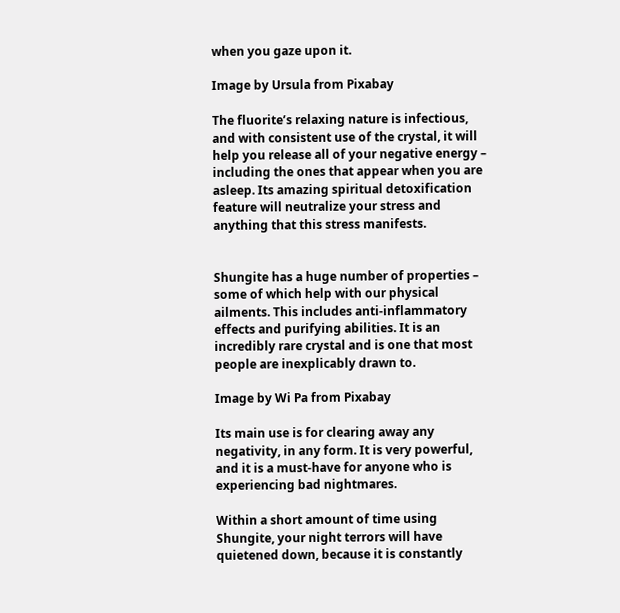when you gaze upon it.

Image by Ursula from Pixabay

The fluorite’s relaxing nature is infectious, and with consistent use of the crystal, it will help you release all of your negative energy – including the ones that appear when you are asleep. Its amazing spiritual detoxification feature will neutralize your stress and anything that this stress manifests.


Shungite has a huge number of properties – some of which help with our physical ailments. This includes anti-inflammatory effects and purifying abilities. It is an incredibly rare crystal and is one that most people are inexplicably drawn to.

Image by Wi Pa from Pixabay

Its main use is for clearing away any negativity, in any form. It is very powerful, and it is a must-have for anyone who is experiencing bad nightmares.

Within a short amount of time using Shungite, your night terrors will have quietened down, because it is constantly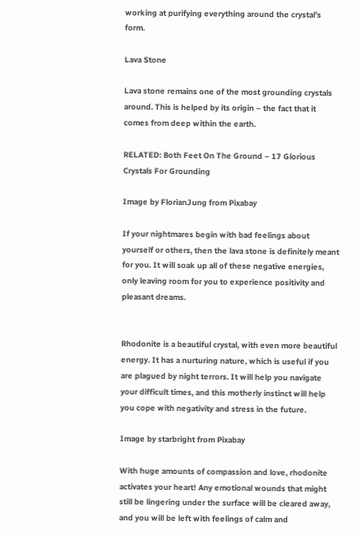working at purifying everything around the crystal’s form.

Lava Stone

Lava stone remains one of the most grounding crystals around. This is helped by its origin – the fact that it comes from deep within the earth.

RELATED: Both Feet On The Ground – 17 Glorious Crystals For Grounding

Image by FlorianJung from Pixabay

If your nightmares begin with bad feelings about yourself or others, then the lava stone is definitely meant for you. It will soak up all of these negative energies, only leaving room for you to experience positivity and pleasant dreams.


Rhodonite is a beautiful crystal, with even more beautiful energy. It has a nurturing nature, which is useful if you are plagued by night terrors. It will help you navigate your difficult times, and this motherly instinct will help you cope with negativity and stress in the future.

Image by starbright from Pixabay

With huge amounts of compassion and love, rhodonite activates your heart! Any emotional wounds that might still be lingering under the surface will be cleared away, and you will be left with feelings of calm and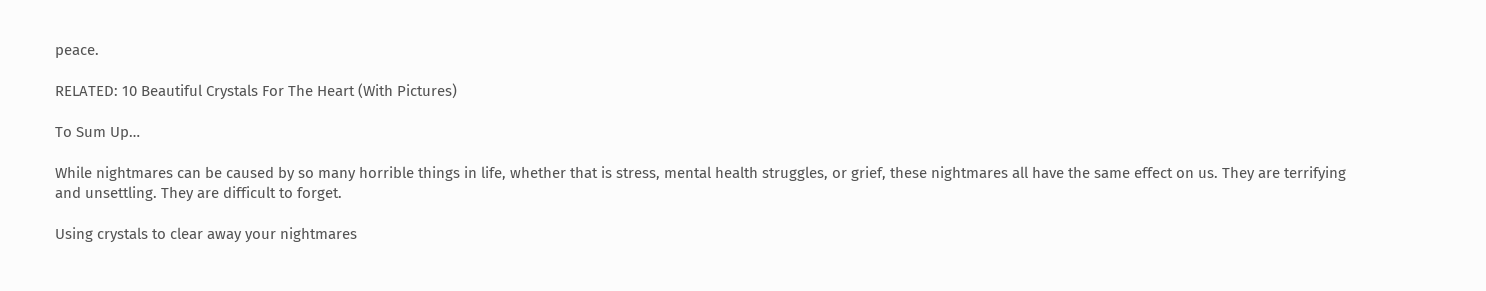peace.

RELATED: 10 Beautiful Crystals For The Heart (With Pictures)

To Sum Up…

While nightmares can be caused by so many horrible things in life, whether that is stress, mental health struggles, or grief, these nightmares all have the same effect on us. They are terrifying and unsettling. They are difficult to forget.

Using crystals to clear away your nightmares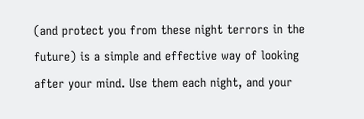(and protect you from these night terrors in the future) is a simple and effective way of looking after your mind. Use them each night, and your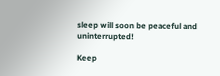sleep will soon be peaceful and uninterrupted!

Keep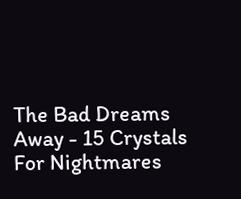The Bad Dreams Away - 15 Crystals For Nightmares